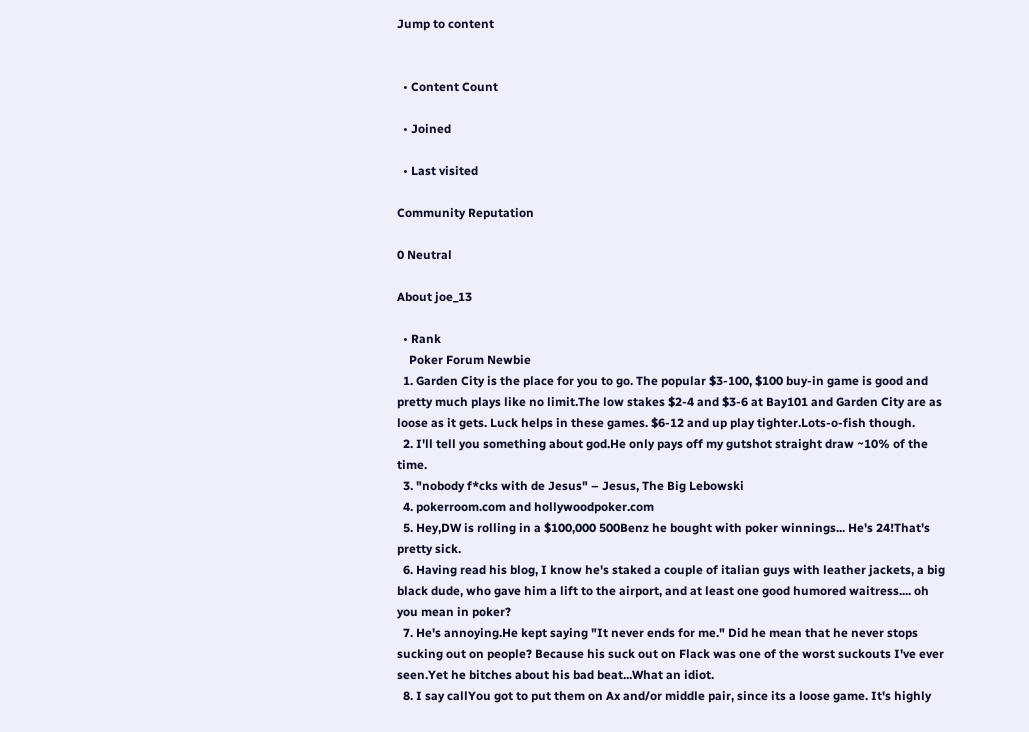Jump to content


  • Content Count

  • Joined

  • Last visited

Community Reputation

0 Neutral

About joe_13

  • Rank
    Poker Forum Newbie
  1. Garden City is the place for you to go. The popular $3-100, $100 buy-in game is good and pretty much plays like no limit.The low stakes $2-4 and $3-6 at Bay101 and Garden City are as loose as it gets. Luck helps in these games. $6-12 and up play tighter.Lots-o-fish though.
  2. I'll tell you something about god.He only pays off my gutshot straight draw ~10% of the time.
  3. "nobody f*cks with de Jesus" – Jesus, The Big Lebowski
  4. pokerroom.com and hollywoodpoker.com
  5. Hey,DW is rolling in a $100,000 500Benz he bought with poker winnings... He's 24!That's pretty sick.
  6. Having read his blog, I know he's staked a couple of italian guys with leather jackets, a big black dude, who gave him a lift to the airport, and at least one good humored waitress.... oh you mean in poker?
  7. He's annoying.He kept saying "It never ends for me." Did he mean that he never stops sucking out on people? Because his suck out on Flack was one of the worst suckouts I've ever seen.Yet he bitches about his bad beat...What an idiot.
  8. I say callYou got to put them on Ax and/or middle pair, since its a loose game. It's highly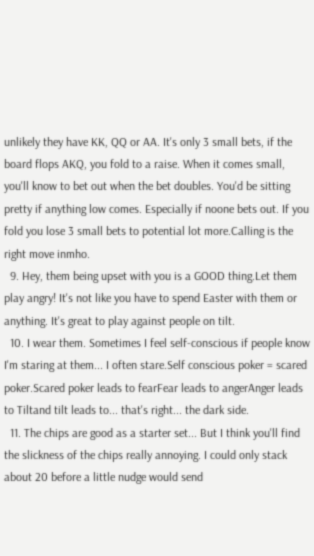unlikely they have KK, QQ or AA. It's only 3 small bets, if the board flops AKQ, you fold to a raise. When it comes small, you'll know to bet out when the bet doubles. You'd be sitting pretty if anything low comes. Especially if noone bets out. If you fold you lose 3 small bets to potential lot more.Calling is the right move inmho.
  9. Hey, them being upset with you is a GOOD thing.Let them play angry! It's not like you have to spend Easter with them or anything. It's great to play against people on tilt.
  10. I wear them. Sometimes I feel self-conscious if people know I'm staring at them... I often stare.Self conscious poker = scared poker.Scared poker leads to fearFear leads to angerAnger leads to Tiltand tilt leads to... that's right... the dark side.
  11. The chips are good as a starter set... But I think you'll find the slickness of the chips really annoying. I could only stack about 20 before a little nudge would send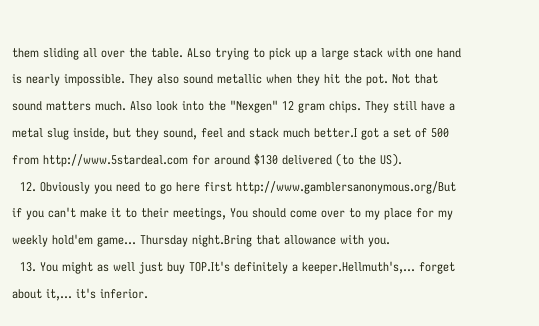them sliding all over the table. ALso trying to pick up a large stack with one hand is nearly impossible. They also sound metallic when they hit the pot. Not that sound matters much. Also look into the "Nexgen" 12 gram chips. They still have a metal slug inside, but they sound, feel and stack much better.I got a set of 500 from http://www.5stardeal.com for around $130 delivered (to the US).
  12. Obviously you need to go here first http://www.gamblersanonymous.org/But if you can't make it to their meetings, You should come over to my place for my weekly hold'em game... Thursday night.Bring that allowance with you.
  13. You might as well just buy TOP.It's definitely a keeper.Hellmuth's,... forget about it,... it's inferior.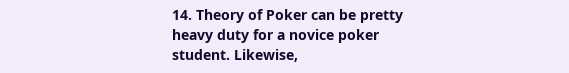14. Theory of Poker can be pretty heavy duty for a novice poker student. Likewise,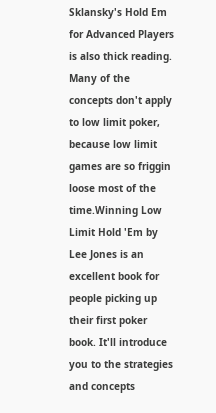Sklansky's Hold Em for Advanced Players is also thick reading. Many of the concepts don't apply to low limit poker, because low limit games are so friggin loose most of the time.Winning Low Limit Hold 'Em by Lee Jones is an excellent book for people picking up their first poker book. It'll introduce you to the strategies and concepts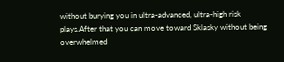without burying you in ultra-advanced, ultra-high risk plays.After that you can move toward Sklasky without being overwhelmed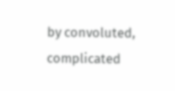by convoluted, complicated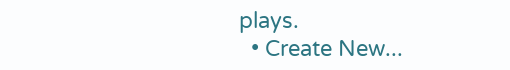plays.
  • Create New...